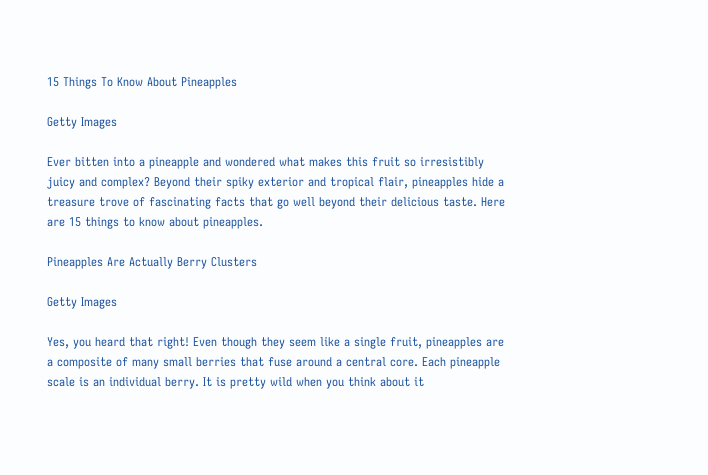15 Things To Know About Pineapples

Getty Images

Ever bitten into a pineapple and wondered what makes this fruit so irresistibly juicy and complex? Beyond their spiky exterior and tropical flair, pineapples hide a treasure trove of fascinating facts that go well beyond their delicious taste. Here are 15 things to know about pineapples.

Pineapples Are Actually Berry Clusters

Getty Images

Yes, you heard that right! Even though they seem like a single fruit, pineapples are a composite of many small berries that fuse around a central core. Each pineapple scale is an individual berry. It is pretty wild when you think about it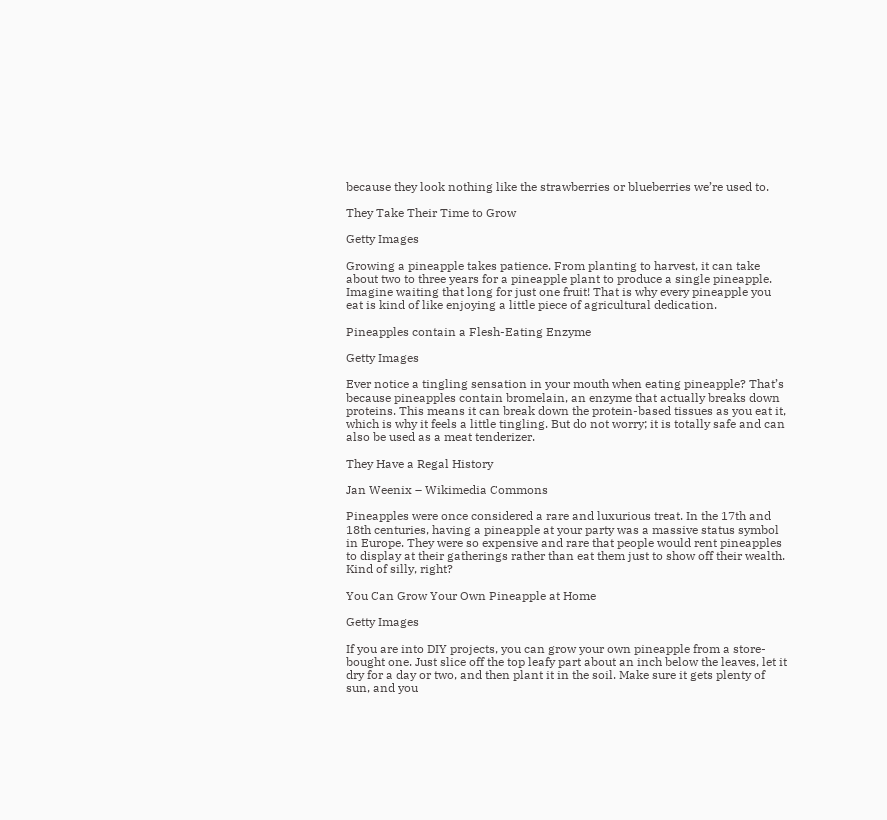because they look nothing like the strawberries or blueberries we’re used to.

They Take Their Time to Grow

Getty Images

Growing a pineapple takes patience. From planting to harvest, it can take about two to three years for a pineapple plant to produce a single pineapple. Imagine waiting that long for just one fruit! That is why every pineapple you eat is kind of like enjoying a little piece of agricultural dedication.

Pineapples contain a Flesh-Eating Enzyme

Getty Images

Ever notice a tingling sensation in your mouth when eating pineapple? That’s because pineapples contain bromelain, an enzyme that actually breaks down proteins. This means it can break down the protein-based tissues as you eat it, which is why it feels a little tingling. But do not worry; it is totally safe and can also be used as a meat tenderizer.

They Have a Regal History

Jan Weenix – Wikimedia Commons

Pineapples were once considered a rare and luxurious treat. In the 17th and 18th centuries, having a pineapple at your party was a massive status symbol in Europe. They were so expensive and rare that people would rent pineapples to display at their gatherings rather than eat them just to show off their wealth. Kind of silly, right?

You Can Grow Your Own Pineapple at Home

Getty Images

If you are into DIY projects, you can grow your own pineapple from a store-bought one. Just slice off the top leafy part about an inch below the leaves, let it dry for a day or two, and then plant it in the soil. Make sure it gets plenty of sun, and you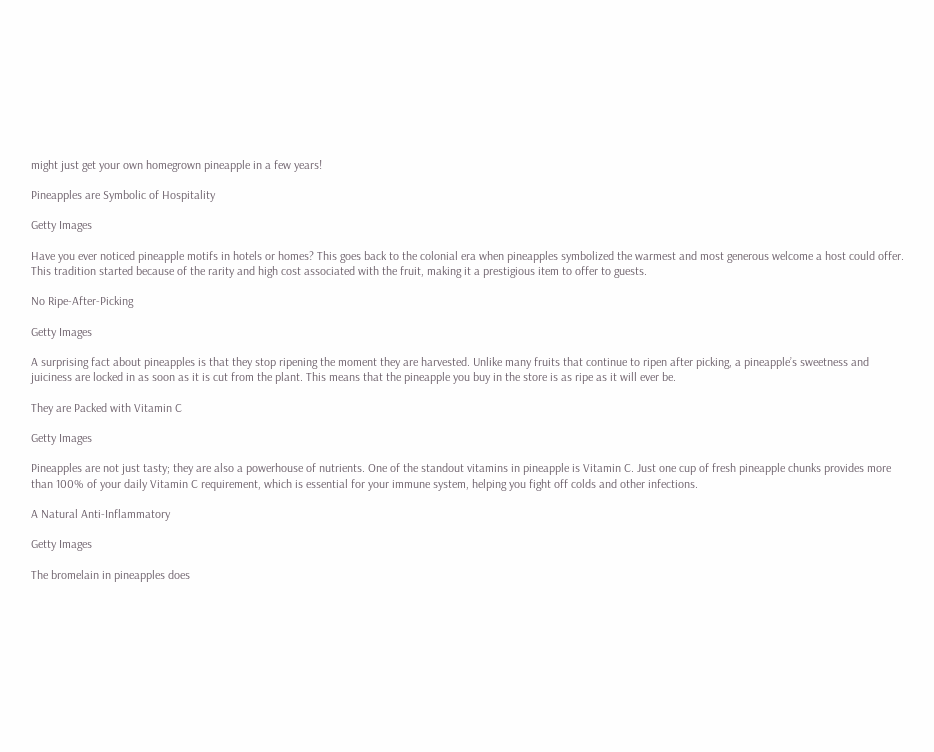might just get your own homegrown pineapple in a few years!

Pineapples are Symbolic of Hospitality

Getty Images

Have you ever noticed pineapple motifs in hotels or homes? This goes back to the colonial era when pineapples symbolized the warmest and most generous welcome a host could offer. This tradition started because of the rarity and high cost associated with the fruit, making it a prestigious item to offer to guests.

No Ripe-After-Picking

Getty Images

A surprising fact about pineapples is that they stop ripening the moment they are harvested. Unlike many fruits that continue to ripen after picking, a pineapple’s sweetness and juiciness are locked in as soon as it is cut from the plant. This means that the pineapple you buy in the store is as ripe as it will ever be.

They are Packed with Vitamin C

Getty Images

Pineapples are not just tasty; they are also a powerhouse of nutrients. One of the standout vitamins in pineapple is Vitamin C. Just one cup of fresh pineapple chunks provides more than 100% of your daily Vitamin C requirement, which is essential for your immune system, helping you fight off colds and other infections.

A Natural Anti-Inflammatory

Getty Images

The bromelain in pineapples does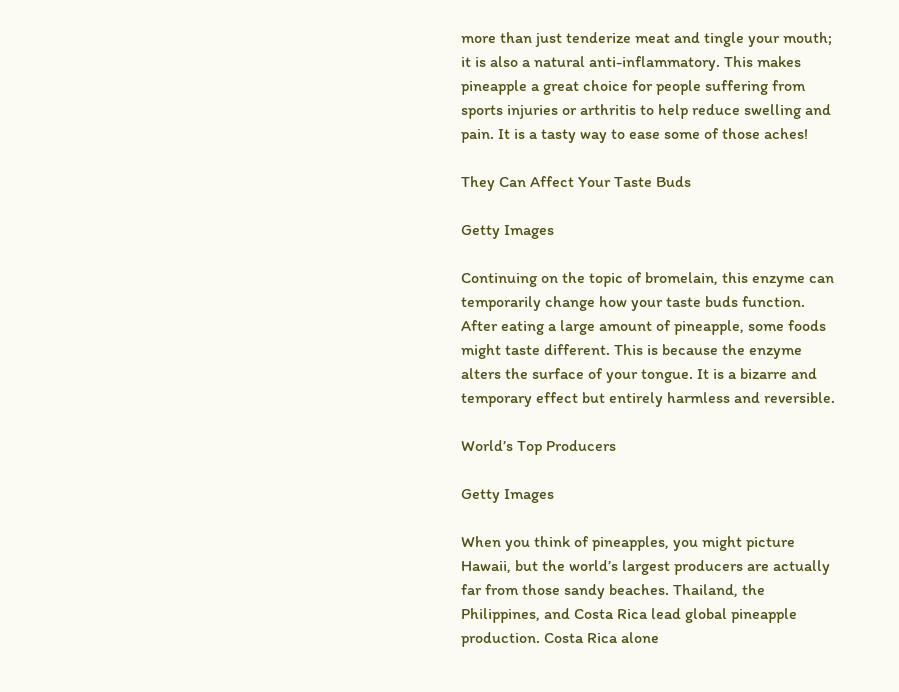more than just tenderize meat and tingle your mouth; it is also a natural anti-inflammatory. This makes pineapple a great choice for people suffering from sports injuries or arthritis to help reduce swelling and pain. It is a tasty way to ease some of those aches!

They Can Affect Your Taste Buds

Getty Images

Continuing on the topic of bromelain, this enzyme can temporarily change how your taste buds function. After eating a large amount of pineapple, some foods might taste different. This is because the enzyme alters the surface of your tongue. It is a bizarre and temporary effect but entirely harmless and reversible.

World’s Top Producers

Getty Images

When you think of pineapples, you might picture Hawaii, but the world’s largest producers are actually far from those sandy beaches. Thailand, the Philippines, and Costa Rica lead global pineapple production. Costa Rica alone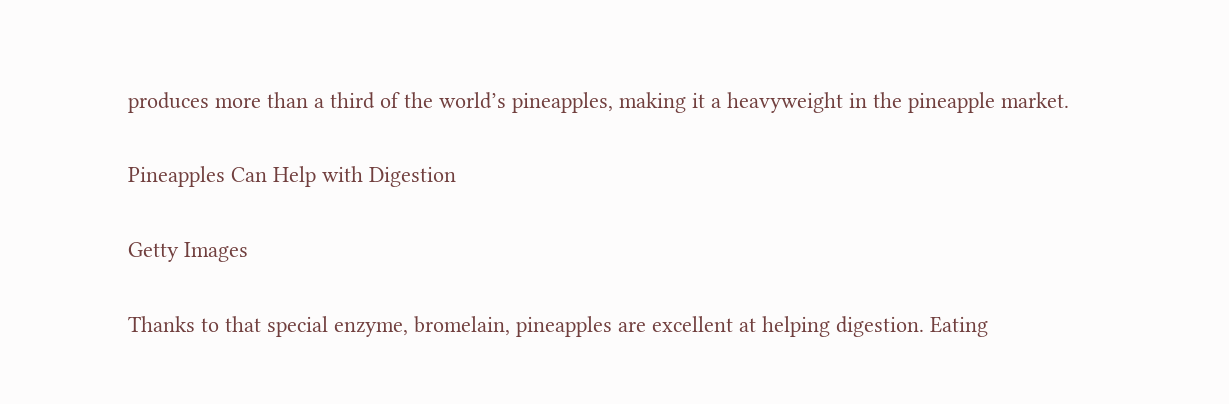produces more than a third of the world’s pineapples, making it a heavyweight in the pineapple market.

Pineapples Can Help with Digestion

Getty Images

Thanks to that special enzyme, bromelain, pineapples are excellent at helping digestion. Eating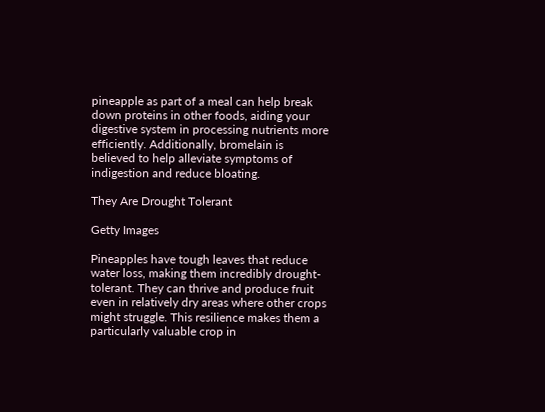pineapple as part of a meal can help break down proteins in other foods, aiding your digestive system in processing nutrients more efficiently. Additionally, bromelain is believed to help alleviate symptoms of indigestion and reduce bloating.

They Are Drought Tolerant

Getty Images

Pineapples have tough leaves that reduce water loss, making them incredibly drought-tolerant. They can thrive and produce fruit even in relatively dry areas where other crops might struggle. This resilience makes them a particularly valuable crop in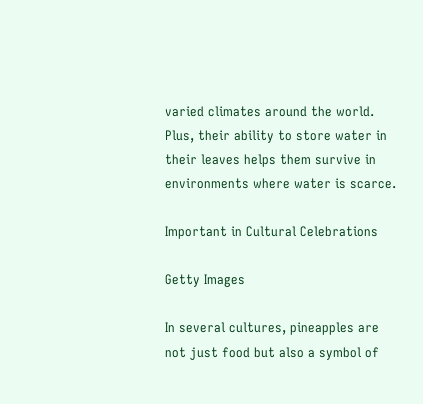varied climates around the world. Plus, their ability to store water in their leaves helps them survive in environments where water is scarce.

Important in Cultural Celebrations

Getty Images

In several cultures, pineapples are not just food but also a symbol of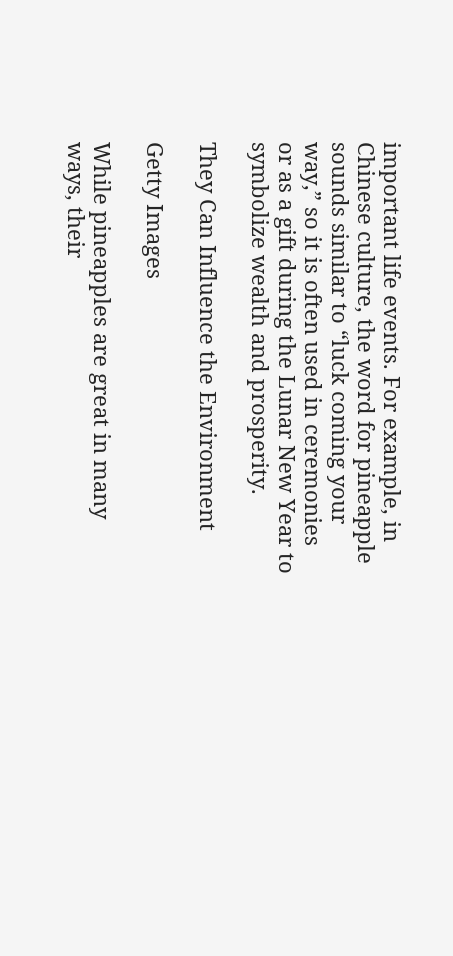important life events. For example, in Chinese culture, the word for pineapple sounds similar to “luck coming your way,” so it is often used in ceremonies or as a gift during the Lunar New Year to symbolize wealth and prosperity.

They Can Influence the Environment

Getty Images

While pineapples are great in many ways, their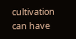cultivation can have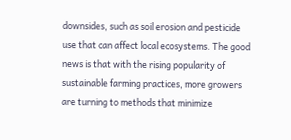downsides, such as soil erosion and pesticide use that can affect local ecosystems. The good news is that with the rising popularity of sustainable farming practices, more growers are turning to methods that minimize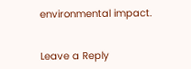environmental impact.


Leave a Reply